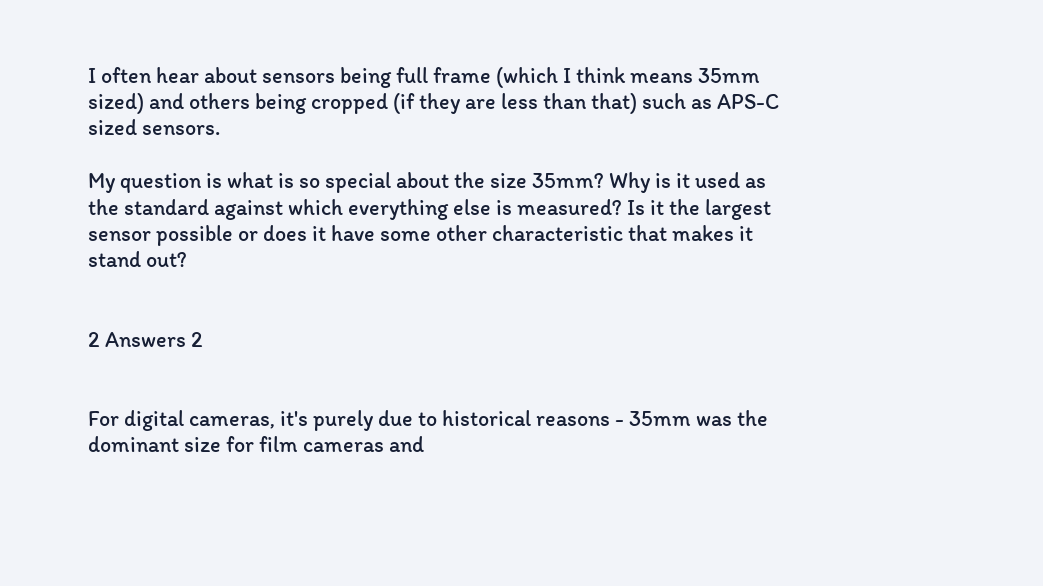I often hear about sensors being full frame (which I think means 35mm sized) and others being cropped (if they are less than that) such as APS-C sized sensors.

My question is what is so special about the size 35mm? Why is it used as the standard against which everything else is measured? Is it the largest sensor possible or does it have some other characteristic that makes it stand out?


2 Answers 2


For digital cameras, it's purely due to historical reasons - 35mm was the dominant size for film cameras and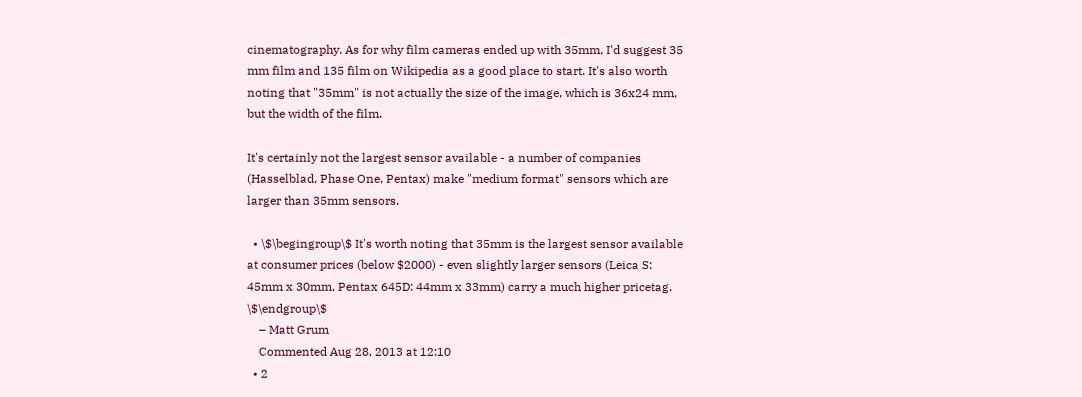cinematography. As for why film cameras ended up with 35mm, I'd suggest 35 mm film and 135 film on Wikipedia as a good place to start. It's also worth noting that "35mm" is not actually the size of the image, which is 36x24 mm, but the width of the film.

It's certainly not the largest sensor available - a number of companies (Hasselblad, Phase One, Pentax) make "medium format" sensors which are larger than 35mm sensors.

  • \$\begingroup\$ It's worth noting that 35mm is the largest sensor available at consumer prices (below $2000) - even slightly larger sensors (Leica S: 45mm x 30mm, Pentax 645D: 44mm x 33mm) carry a much higher pricetag. \$\endgroup\$
    – Matt Grum
    Commented Aug 28, 2013 at 12:10
  • 2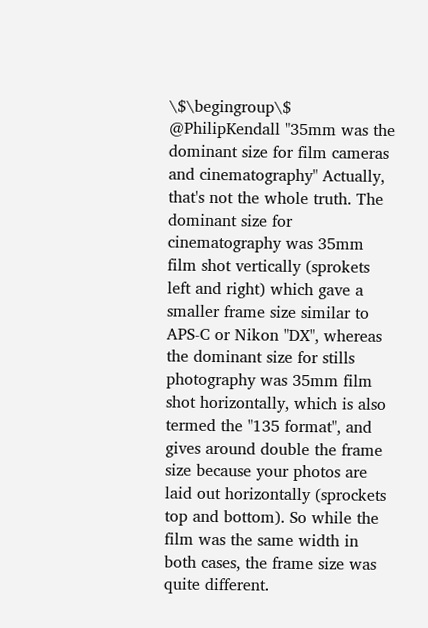\$\begingroup\$ @PhilipKendall "35mm was the dominant size for film cameras and cinematography" Actually, that's not the whole truth. The dominant size for cinematography was 35mm film shot vertically (sprokets left and right) which gave a smaller frame size similar to APS-C or Nikon "DX", whereas the dominant size for stills photography was 35mm film shot horizontally, which is also termed the "135 format", and gives around double the frame size because your photos are laid out horizontally (sprockets top and bottom). So while the film was the same width in both cases, the frame size was quite different.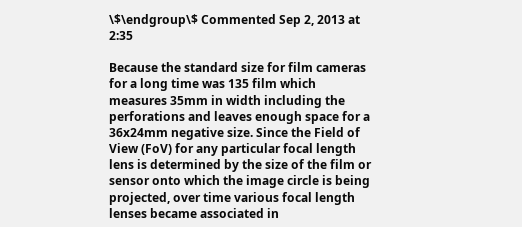\$\endgroup\$ Commented Sep 2, 2013 at 2:35

Because the standard size for film cameras for a long time was 135 film which measures 35mm in width including the perforations and leaves enough space for a 36x24mm negative size. Since the Field of View (FoV) for any particular focal length lens is determined by the size of the film or sensor onto which the image circle is being projected, over time various focal length lenses became associated in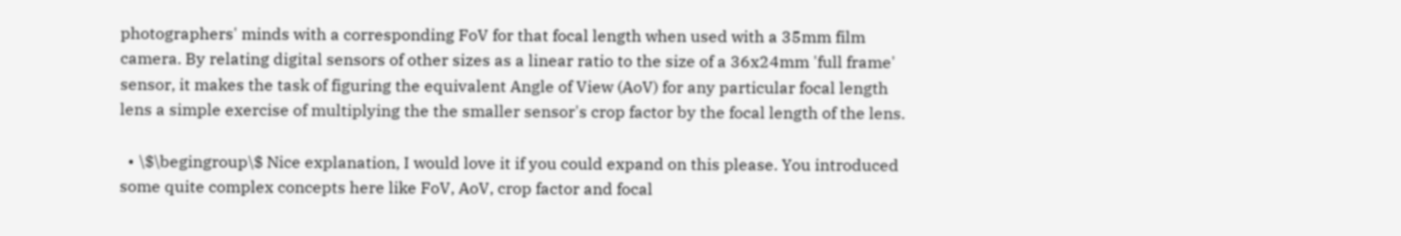photographers' minds with a corresponding FoV for that focal length when used with a 35mm film camera. By relating digital sensors of other sizes as a linear ratio to the size of a 36x24mm 'full frame' sensor, it makes the task of figuring the equivalent Angle of View (AoV) for any particular focal length lens a simple exercise of multiplying the the smaller sensor's crop factor by the focal length of the lens.

  • \$\begingroup\$ Nice explanation, I would love it if you could expand on this please. You introduced some quite complex concepts here like FoV, AoV, crop factor and focal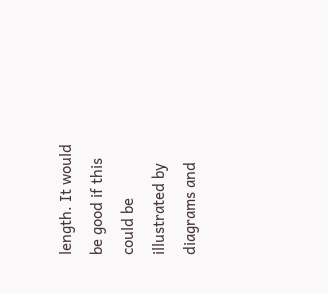length. It would be good if this could be illustrated by diagrams and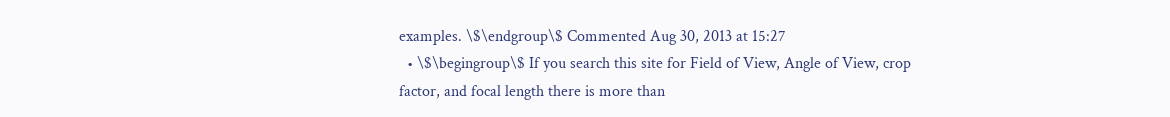examples. \$\endgroup\$ Commented Aug 30, 2013 at 15:27
  • \$\begingroup\$ If you search this site for Field of View, Angle of View, crop factor, and focal length there is more than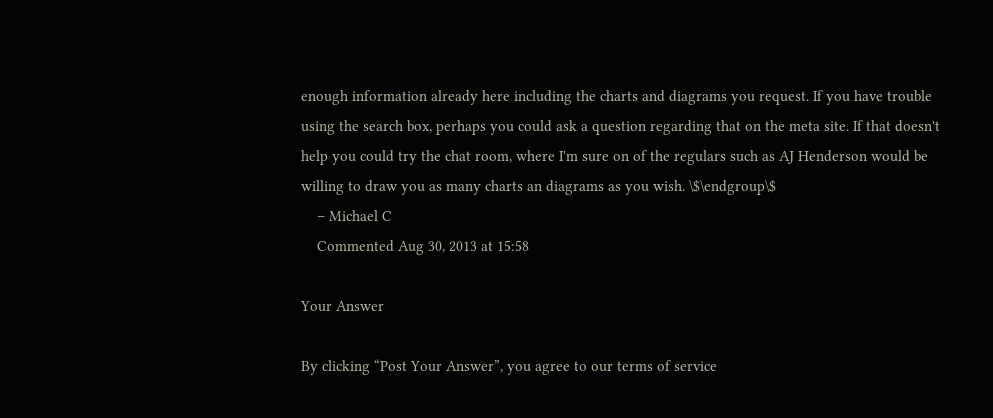enough information already here including the charts and diagrams you request. If you have trouble using the search box, perhaps you could ask a question regarding that on the meta site. If that doesn't help you could try the chat room, where I'm sure on of the regulars such as AJ Henderson would be willing to draw you as many charts an diagrams as you wish. \$\endgroup\$
    – Michael C
    Commented Aug 30, 2013 at 15:58

Your Answer

By clicking “Post Your Answer”, you agree to our terms of service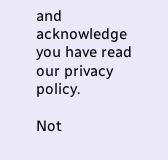and acknowledge you have read our privacy policy.

Not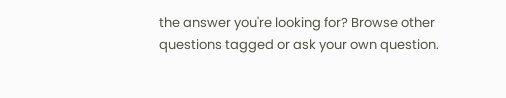the answer you're looking for? Browse other questions tagged or ask your own question.